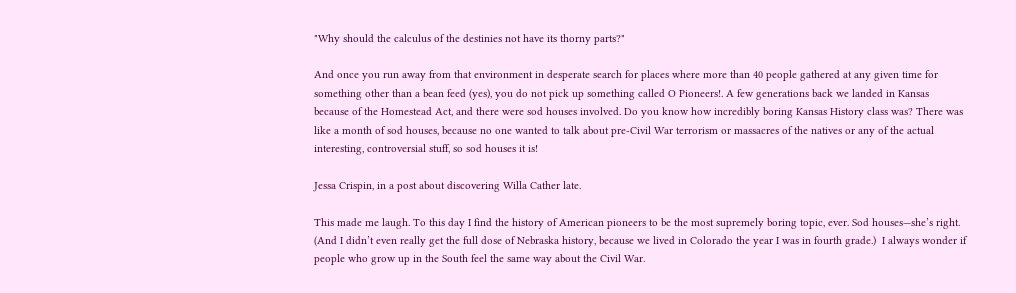"Why should the calculus of the destinies not have its thorny parts?"

And once you run away from that environment in desperate search for places where more than 40 people gathered at any given time for something other than a bean feed (yes), you do not pick up something called O Pioneers!. A few generations back we landed in Kansas because of the Homestead Act, and there were sod houses involved. Do you know how incredibly boring Kansas History class was? There was like a month of sod houses, because no one wanted to talk about pre-Civil War terrorism or massacres of the natives or any of the actual interesting, controversial stuff, so sod houses it is!

Jessa Crispin, in a post about discovering Willa Cather late.

This made me laugh. To this day I find the history of American pioneers to be the most supremely boring topic, ever. Sod houses—she’s right. (And I didn’t even really get the full dose of Nebraska history, because we lived in Colorado the year I was in fourth grade.)  I always wonder if people who grow up in the South feel the same way about the Civil War.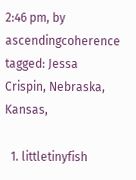2:46 pm, by ascendingcoherence
tagged: Jessa Crispin, Nebraska, Kansas,

  1. littletinyfish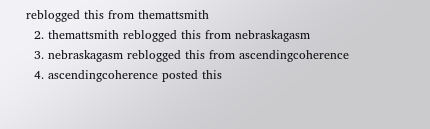reblogged this from themattsmith
  2. themattsmith reblogged this from nebraskagasm
  3. nebraskagasm reblogged this from ascendingcoherence
  4. ascendingcoherence posted this